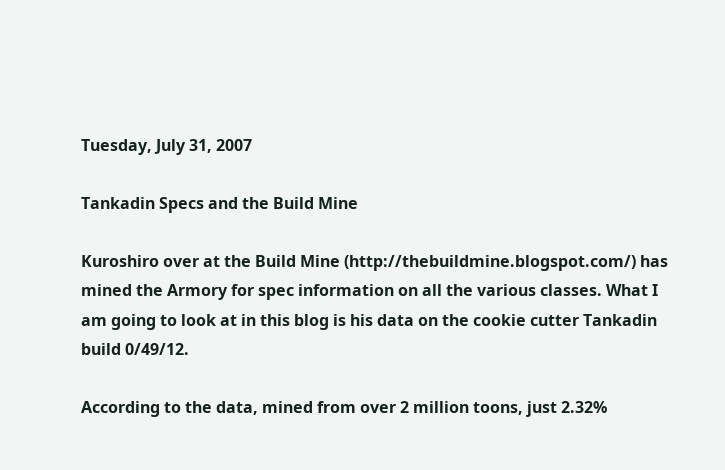Tuesday, July 31, 2007

Tankadin Specs and the Build Mine

Kuroshiro over at the Build Mine (http://thebuildmine.blogspot.com/) has mined the Armory for spec information on all the various classes. What I am going to look at in this blog is his data on the cookie cutter Tankadin build 0/49/12.

According to the data, mined from over 2 million toons, just 2.32%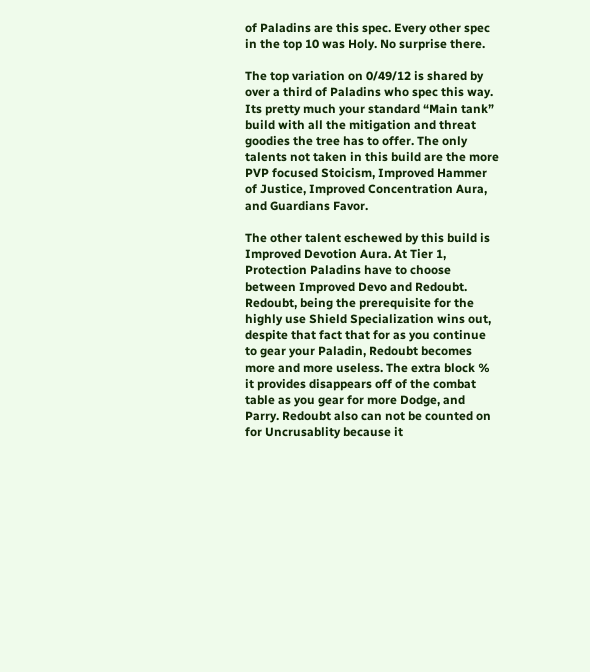of Paladins are this spec. Every other spec in the top 10 was Holy. No surprise there.

The top variation on 0/49/12 is shared by over a third of Paladins who spec this way. Its pretty much your standard “Main tank” build with all the mitigation and threat goodies the tree has to offer. The only talents not taken in this build are the more PVP focused Stoicism, Improved Hammer of Justice, Improved Concentration Aura, and Guardians Favor.

The other talent eschewed by this build is Improved Devotion Aura. At Tier 1, Protection Paladins have to choose between Improved Devo and Redoubt. Redoubt, being the prerequisite for the highly use Shield Specialization wins out, despite that fact that for as you continue to gear your Paladin, Redoubt becomes more and more useless. The extra block % it provides disappears off of the combat table as you gear for more Dodge, and Parry. Redoubt also can not be counted on for Uncrusablity because it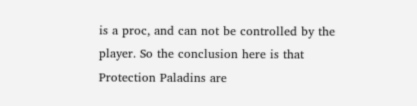is a proc, and can not be controlled by the player. So the conclusion here is that Protection Paladins are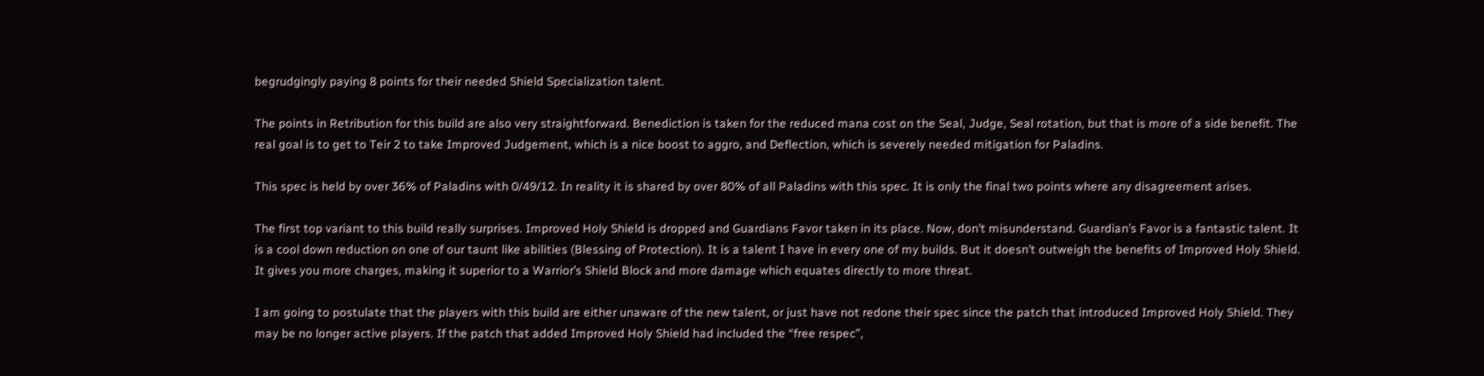begrudgingly paying 8 points for their needed Shield Specialization talent.

The points in Retribution for this build are also very straightforward. Benediction is taken for the reduced mana cost on the Seal, Judge, Seal rotation, but that is more of a side benefit. The real goal is to get to Teir 2 to take Improved Judgement, which is a nice boost to aggro, and Deflection, which is severely needed mitigation for Paladins.

This spec is held by over 36% of Paladins with 0/49/12. In reality it is shared by over 80% of all Paladins with this spec. It is only the final two points where any disagreement arises.

The first top variant to this build really surprises. Improved Holy Shield is dropped and Guardians Favor taken in its place. Now, don’t misunderstand. Guardian’s Favor is a fantastic talent. It is a cool down reduction on one of our taunt like abilities (Blessing of Protection). It is a talent I have in every one of my builds. But it doesn’t outweigh the benefits of Improved Holy Shield. It gives you more charges, making it superior to a Warrior’s Shield Block and more damage which equates directly to more threat.

I am going to postulate that the players with this build are either unaware of the new talent, or just have not redone their spec since the patch that introduced Improved Holy Shield. They may be no longer active players. If the patch that added Improved Holy Shield had included the “free respec”,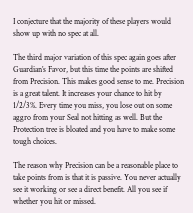I conjecture that the majority of these players would show up with no spec at all.

The third major variation of this spec again goes after Guardian’s Favor, but this time the points are shifted from Precision. This makes good sense to me. Precision is a great talent. It increases your chance to hit by 1/2/3%. Every time you miss, you lose out on some aggro from your Seal not hitting as well. But the Protection tree is bloated and you have to make some tough choices.

The reason why Precision can be a reasonable place to take points from is that it is passive. You never actually see it working or see a direct benefit. All you see if whether you hit or missed.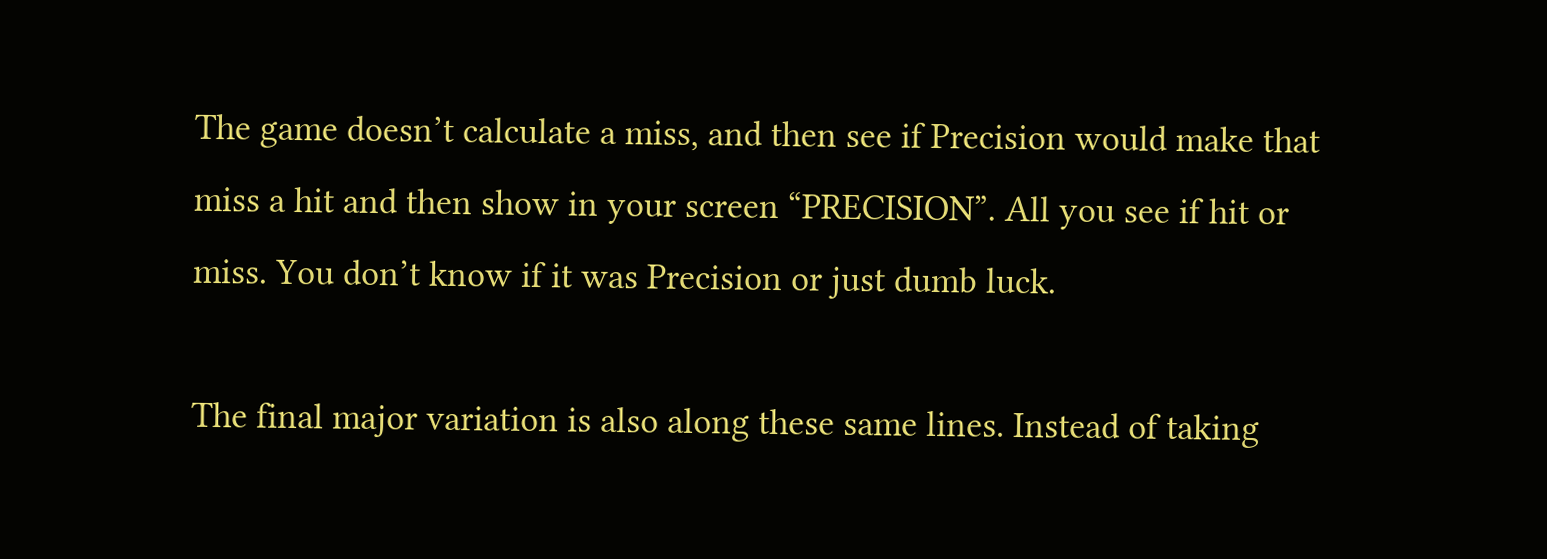The game doesn’t calculate a miss, and then see if Precision would make that miss a hit and then show in your screen “PRECISION”. All you see if hit or miss. You don’t know if it was Precision or just dumb luck.

The final major variation is also along these same lines. Instead of taking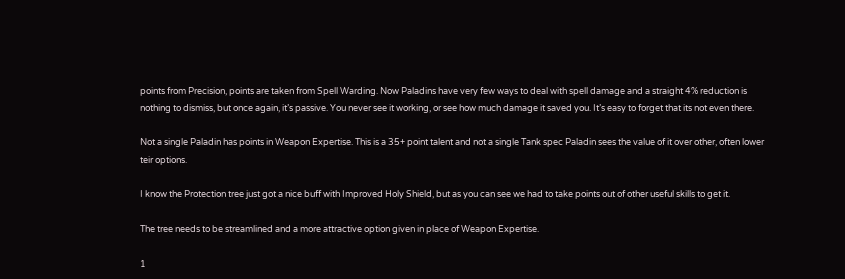points from Precision, points are taken from Spell Warding. Now Paladins have very few ways to deal with spell damage and a straight 4% reduction is nothing to dismiss, but once again, it’s passive. You never see it working, or see how much damage it saved you. It’s easy to forget that its not even there.

Not a single Paladin has points in Weapon Expertise. This is a 35+ point talent and not a single Tank spec Paladin sees the value of it over other, often lower teir options.

I know the Protection tree just got a nice buff with Improved Holy Shield, but as you can see we had to take points out of other useful skills to get it.

The tree needs to be streamlined and a more attractive option given in place of Weapon Expertise.

1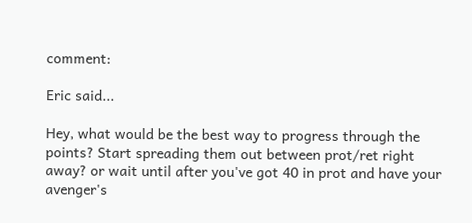comment:

Eric said...

Hey, what would be the best way to progress through the points? Start spreading them out between prot/ret right away? or wait until after you've got 40 in prot and have your avenger's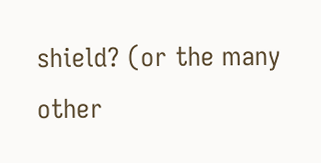shield? (or the many other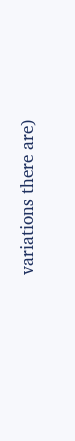variations there are)